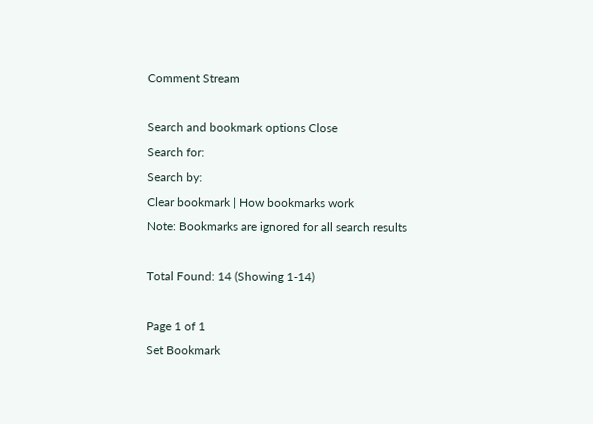Comment Stream

Search and bookmark options Close
Search for:
Search by:
Clear bookmark | How bookmarks work
Note: Bookmarks are ignored for all search results

Total Found: 14 (Showing 1-14)

Page 1 of 1
Set Bookmark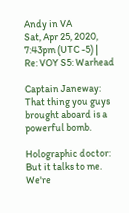Andy in VA
Sat, Apr 25, 2020, 7:43pm (UTC -5) |
Re: VOY S5: Warhead

Captain Janeway: That thing you guys brought aboard is a powerful bomb.

Holographic doctor: But it talks to me. We're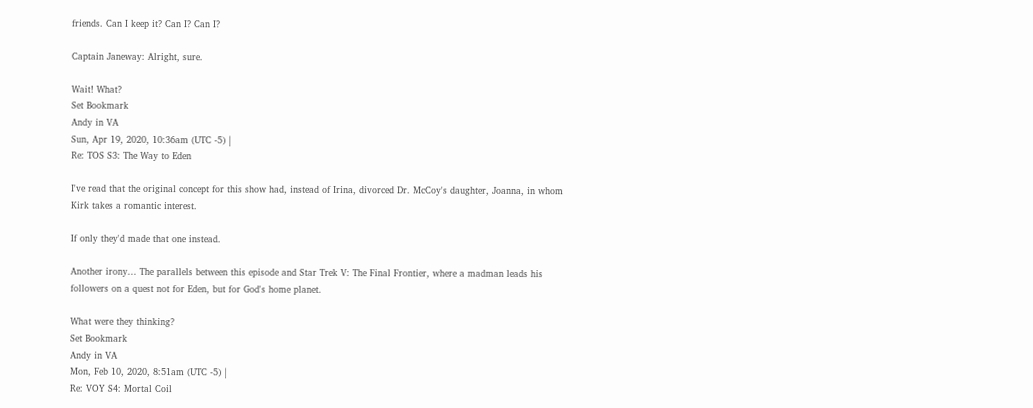friends. Can I keep it? Can I? Can I?

Captain Janeway: Alright, sure.

Wait! What?
Set Bookmark
Andy in VA
Sun, Apr 19, 2020, 10:36am (UTC -5) |
Re: TOS S3: The Way to Eden

I've read that the original concept for this show had, instead of Irina, divorced Dr. McCoy's daughter, Joanna, in whom Kirk takes a romantic interest.

If only they'd made that one instead.

Another irony... The parallels between this episode and Star Trek V: The Final Frontier, where a madman leads his followers on a quest not for Eden, but for God's home planet.

What were they thinking?
Set Bookmark
Andy in VA
Mon, Feb 10, 2020, 8:51am (UTC -5) |
Re: VOY S4: Mortal Coil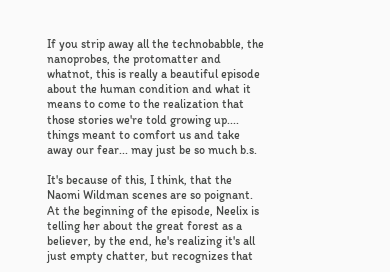If you strip away all the technobabble, the nanoprobes, the protomatter and whatnot, this is really a beautiful episode about the human condition and what it means to come to the realization that those stories we're told growing up.... things meant to comfort us and take away our fear... may just be so much b.s.

It's because of this, I think, that the Naomi Wildman scenes are so poignant. At the beginning of the episode, Neelix is telling her about the great forest as a believer, by the end, he's realizing it's all just empty chatter, but recognizes that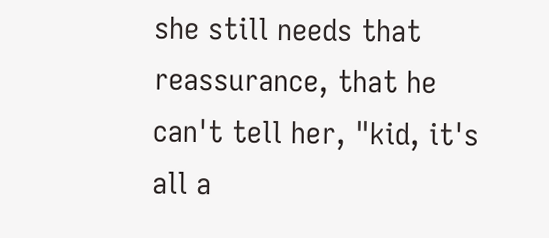she still needs that reassurance, that he can't tell her, "kid, it's all a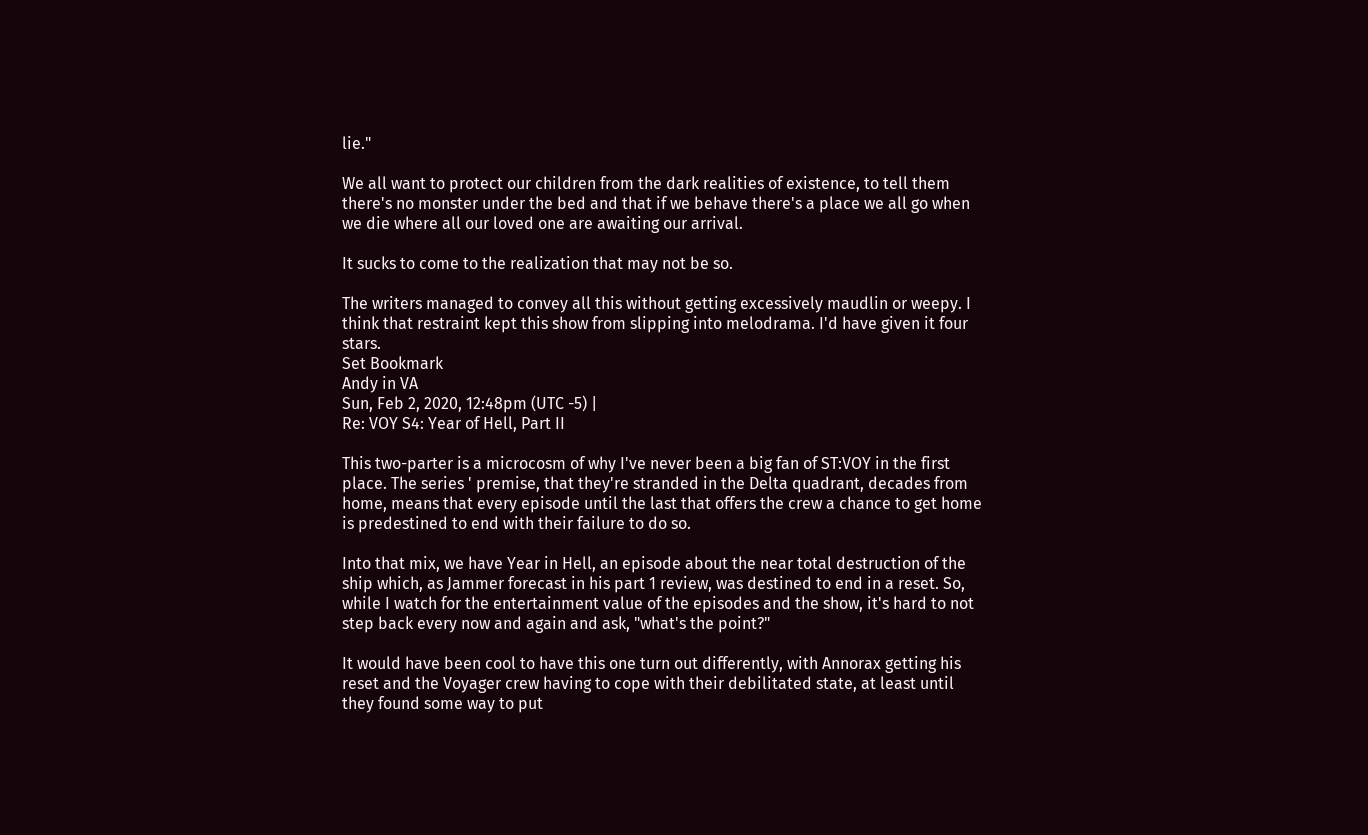lie."

We all want to protect our children from the dark realities of existence, to tell them there's no monster under the bed and that if we behave there's a place we all go when we die where all our loved one are awaiting our arrival.

It sucks to come to the realization that may not be so.

The writers managed to convey all this without getting excessively maudlin or weepy. I think that restraint kept this show from slipping into melodrama. I'd have given it four stars.
Set Bookmark
Andy in VA
Sun, Feb 2, 2020, 12:48pm (UTC -5) |
Re: VOY S4: Year of Hell, Part II

This two-parter is a microcosm of why I've never been a big fan of ST:VOY in the first place. The series ' premise, that they're stranded in the Delta quadrant, decades from home, means that every episode until the last that offers the crew a chance to get home is predestined to end with their failure to do so.

Into that mix, we have Year in Hell, an episode about the near total destruction of the ship which, as Jammer forecast in his part 1 review, was destined to end in a reset. So, while I watch for the entertainment value of the episodes and the show, it's hard to not step back every now and again and ask, "what's the point?"

It would have been cool to have this one turn out differently, with Annorax getting his reset and the Voyager crew having to cope with their debilitated state, at least until they found some way to put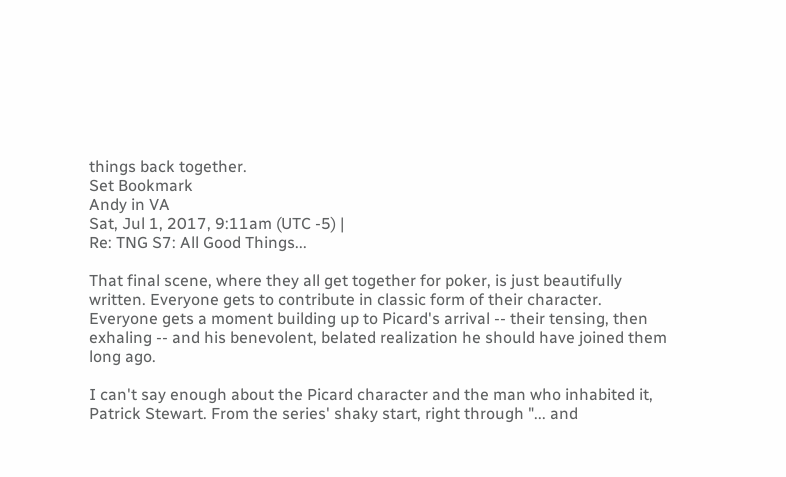things back together.
Set Bookmark
Andy in VA
Sat, Jul 1, 2017, 9:11am (UTC -5) |
Re: TNG S7: All Good Things...

That final scene, where they all get together for poker, is just beautifully written. Everyone gets to contribute in classic form of their character. Everyone gets a moment building up to Picard's arrival -- their tensing, then exhaling -- and his benevolent, belated realization he should have joined them long ago.

I can't say enough about the Picard character and the man who inhabited it, Patrick Stewart. From the series' shaky start, right through "... and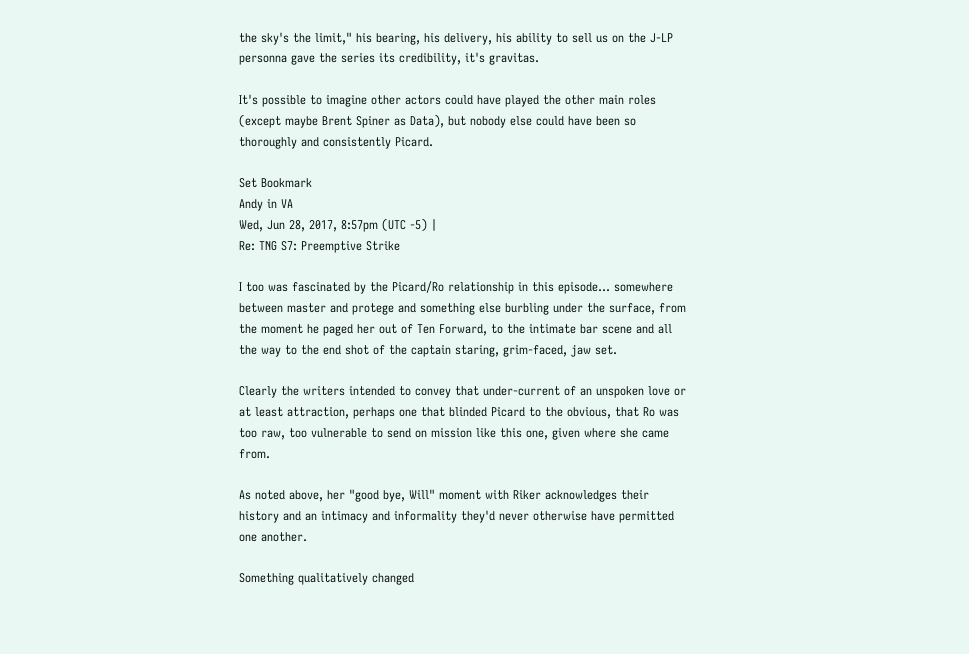the sky's the limit," his bearing, his delivery, his ability to sell us on the J-LP personna gave the series its credibility, it's gravitas.

It's possible to imagine other actors could have played the other main roles (except maybe Brent Spiner as Data), but nobody else could have been so thoroughly and consistently Picard.

Set Bookmark
Andy in VA
Wed, Jun 28, 2017, 8:57pm (UTC -5) |
Re: TNG S7: Preemptive Strike

I too was fascinated by the Picard/Ro relationship in this episode... somewhere between master and protege and something else burbling under the surface, from the moment he paged her out of Ten Forward, to the intimate bar scene and all the way to the end shot of the captain staring, grim-faced, jaw set.

Clearly the writers intended to convey that under-current of an unspoken love or at least attraction, perhaps one that blinded Picard to the obvious, that Ro was too raw, too vulnerable to send on mission like this one, given where she came from.

As noted above, her "good bye, Will" moment with Riker acknowledges their history and an intimacy and informality they'd never otherwise have permitted one another.

Something qualitatively changed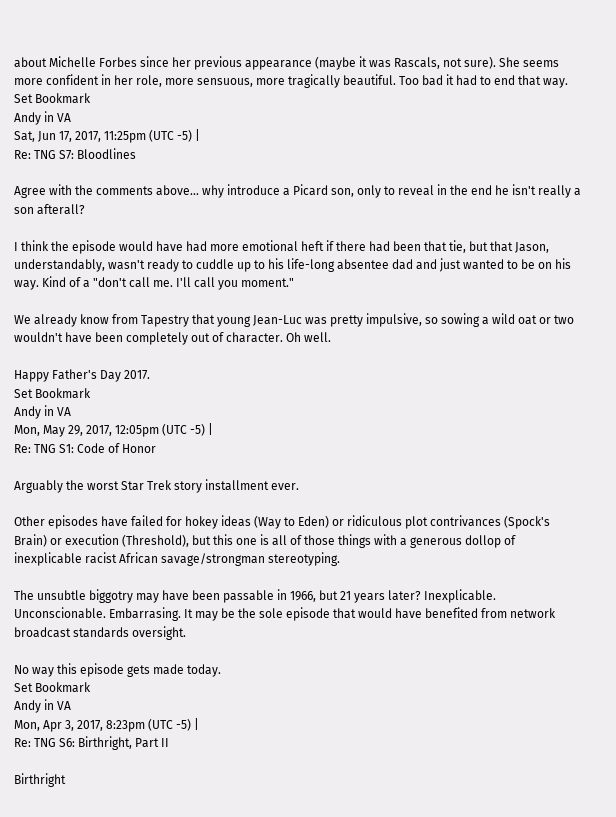about Michelle Forbes since her previous appearance (maybe it was Rascals, not sure). She seems more confident in her role, more sensuous, more tragically beautiful. Too bad it had to end that way.
Set Bookmark
Andy in VA
Sat, Jun 17, 2017, 11:25pm (UTC -5) |
Re: TNG S7: Bloodlines

Agree with the comments above... why introduce a Picard son, only to reveal in the end he isn't really a son afterall?

I think the episode would have had more emotional heft if there had been that tie, but that Jason, understandably, wasn't ready to cuddle up to his life-long absentee dad and just wanted to be on his way. Kind of a "don't call me. I'll call you moment."

We already know from Tapestry that young Jean-Luc was pretty impulsive, so sowing a wild oat or two wouldn't have been completely out of character. Oh well.

Happy Father's Day 2017.
Set Bookmark
Andy in VA
Mon, May 29, 2017, 12:05pm (UTC -5) |
Re: TNG S1: Code of Honor

Arguably the worst Star Trek story installment ever.

Other episodes have failed for hokey ideas (Way to Eden) or ridiculous plot contrivances (Spock's Brain) or execution (Threshold), but this one is all of those things with a generous dollop of inexplicable racist African savage/strongman stereotyping.

The unsubtle biggotry may have been passable in 1966, but 21 years later? Inexplicable. Unconscionable. Embarrasing. It may be the sole episode that would have benefited from network broadcast standards oversight.

No way this episode gets made today.
Set Bookmark
Andy in VA
Mon, Apr 3, 2017, 8:23pm (UTC -5) |
Re: TNG S6: Birthright, Part II

Birthright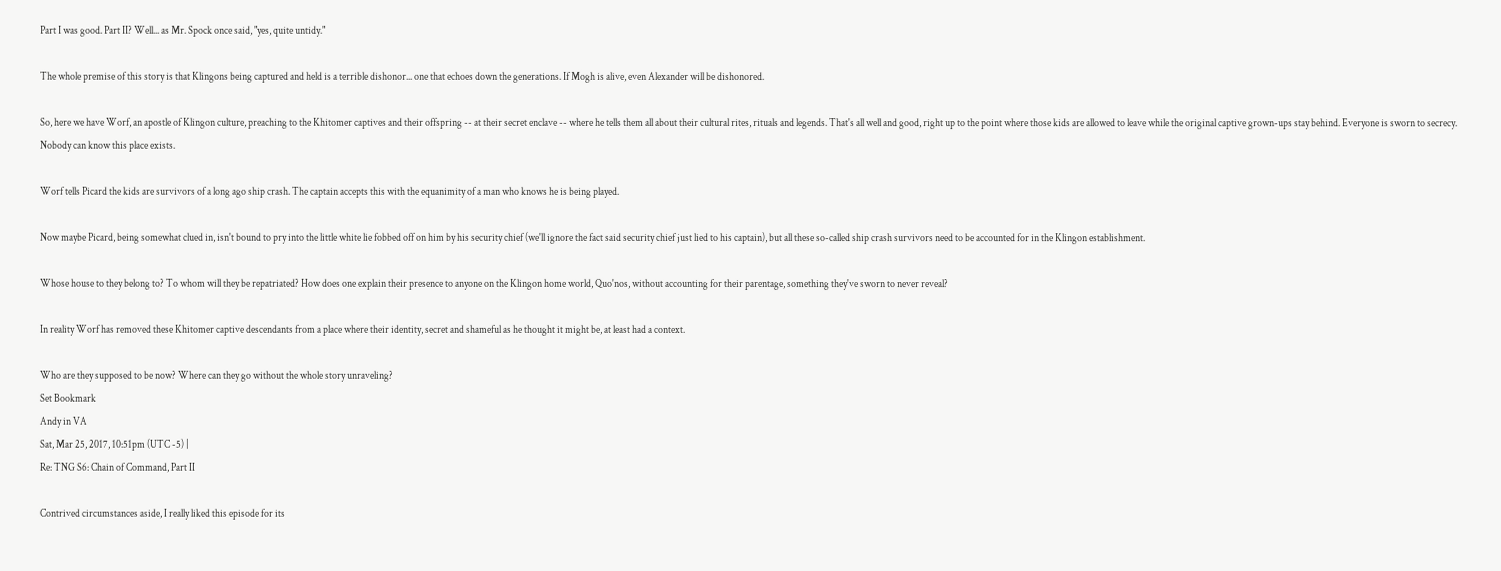Part I was good. Part II? Well... as Mr. Spock once said, "yes, quite untidy."

The whole premise of this story is that Klingons being captured and held is a terrible dishonor... one that echoes down the generations. If Mogh is alive, even Alexander will be dishonored.

So, here we have Worf, an apostle of Klingon culture, preaching to the Khitomer captives and their offspring -- at their secret enclave -- where he tells them all about their cultural rites, rituals and legends. That's all well and good, right up to the point where those kids are allowed to leave while the original captive grown-ups stay behind. Everyone is sworn to secrecy. Nobody can know this place exists.

Worf tells Picard the kids are survivors of a long ago ship crash. The captain accepts this with the equanimity of a man who knows he is being played.

Now maybe Picard, being somewhat clued in, isn't bound to pry into the little white lie fobbed off on him by his security chief (we'll ignore the fact said security chief just lied to his captain), but all these so-called ship crash survivors need to be accounted for in the Klingon establishment.

Whose house to they belong to? To whom will they be repatriated? How does one explain their presence to anyone on the Klingon home world, Quo'nos, without accounting for their parentage, something they've sworn to never reveal?

In reality Worf has removed these Khitomer captive descendants from a place where their identity, secret and shameful as he thought it might be, at least had a context.

Who are they supposed to be now? Where can they go without the whole story unraveling?
Set Bookmark
Andy in VA
Sat, Mar 25, 2017, 10:51pm (UTC -5) |
Re: TNG S6: Chain of Command, Part II

Contrived circumstances aside, I really liked this episode for its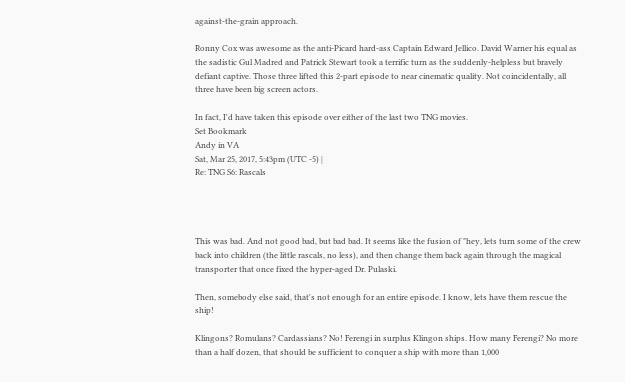against-the-grain approach.

Ronny Cox was awesome as the anti-Picard hard-ass Captain Edward Jellico. David Warner his equal as the sadistic Gul Madred and Patrick Stewart took a terrific turn as the suddenly-helpless but bravely defiant captive. Those three lifted this 2-part episode to near cinematic quality. Not coincidentally, all three have been big screen actors.

In fact, I'd have taken this episode over either of the last two TNG movies.
Set Bookmark
Andy in VA
Sat, Mar 25, 2017, 5:43pm (UTC -5) |
Re: TNG S6: Rascals




This was bad. And not good bad, but bad bad. It seems like the fusion of "hey, lets turn some of the crew back into children (the little rascals, no less), and then change them back again through the magical transporter that once fixed the hyper-aged Dr. Pulaski.

Then, somebody else said, that's not enough for an entire episode. I know, lets have them rescue the ship!

Klingons? Romulans? Cardassians? No! Ferengi in surplus Klingon ships. How many Ferengi? No more than a half dozen, that should be sufficient to conquer a ship with more than 1,000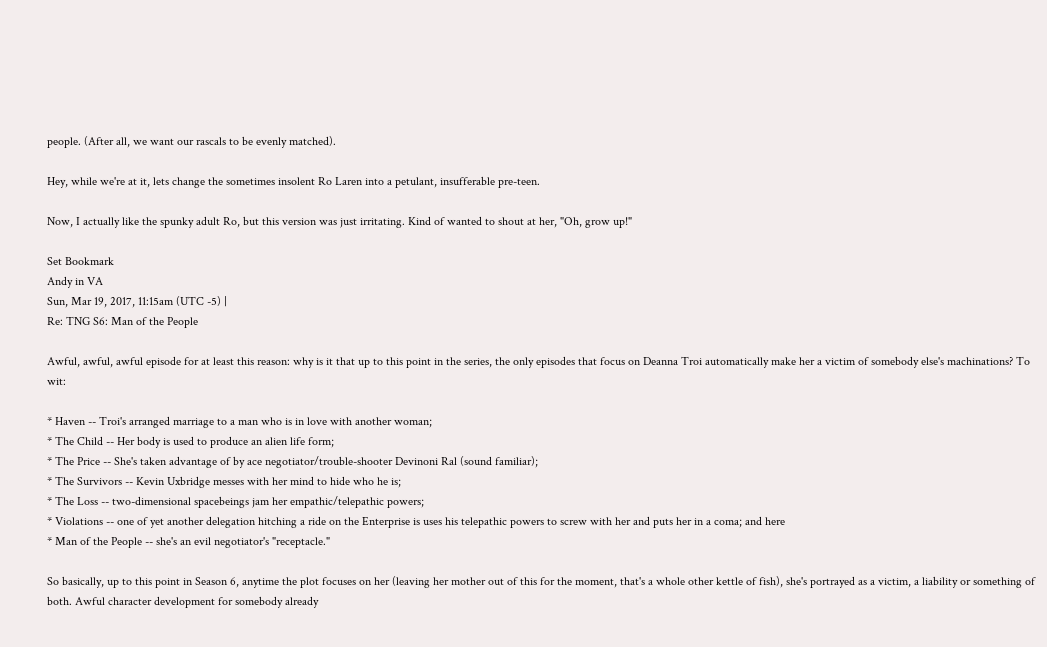people. (After all, we want our rascals to be evenly matched).

Hey, while we're at it, lets change the sometimes insolent Ro Laren into a petulant, insufferable pre-teen.

Now, I actually like the spunky adult Ro, but this version was just irritating. Kind of wanted to shout at her, "Oh, grow up!"

Set Bookmark
Andy in VA
Sun, Mar 19, 2017, 11:15am (UTC -5) |
Re: TNG S6: Man of the People

Awful, awful, awful episode for at least this reason: why is it that up to this point in the series, the only episodes that focus on Deanna Troi automatically make her a victim of somebody else's machinations? To wit:

* Haven -- Troi's arranged marriage to a man who is in love with another woman;
* The Child -- Her body is used to produce an alien life form;
* The Price -- She's taken advantage of by ace negotiator/trouble-shooter Devinoni Ral (sound familiar);
* The Survivors -- Kevin Uxbridge messes with her mind to hide who he is;
* The Loss -- two-dimensional spacebeings jam her empathic/telepathic powers;
* Violations -- one of yet another delegation hitching a ride on the Enterprise is uses his telepathic powers to screw with her and puts her in a coma; and here
* Man of the People -- she's an evil negotiator's "receptacle."

So basically, up to this point in Season 6, anytime the plot focuses on her (leaving her mother out of this for the moment, that's a whole other kettle of fish), she's portrayed as a victim, a liability or something of both. Awful character development for somebody already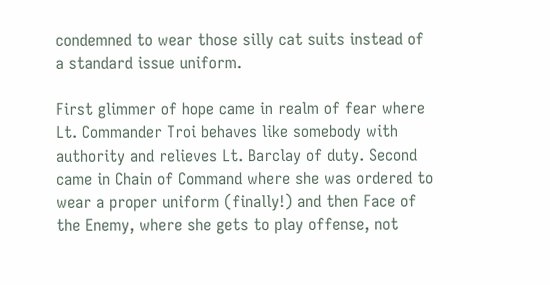condemned to wear those silly cat suits instead of a standard issue uniform.

First glimmer of hope came in realm of fear where Lt. Commander Troi behaves like somebody with authority and relieves Lt. Barclay of duty. Second came in Chain of Command where she was ordered to wear a proper uniform (finally!) and then Face of the Enemy, where she gets to play offense, not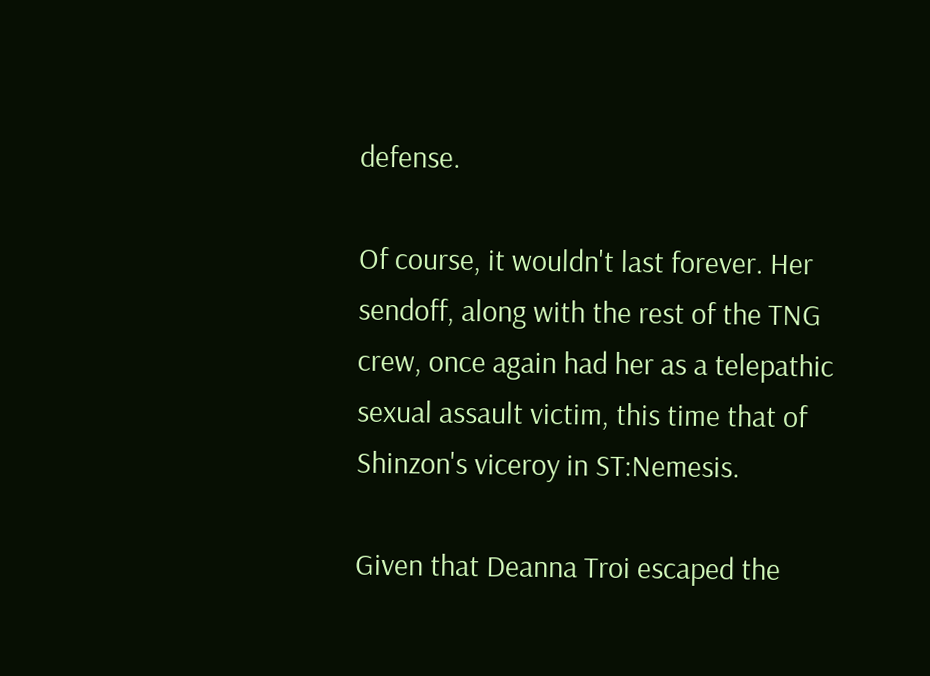defense.

Of course, it wouldn't last forever. Her sendoff, along with the rest of the TNG crew, once again had her as a telepathic sexual assault victim, this time that of Shinzon's viceroy in ST:Nemesis.

Given that Deanna Troi escaped the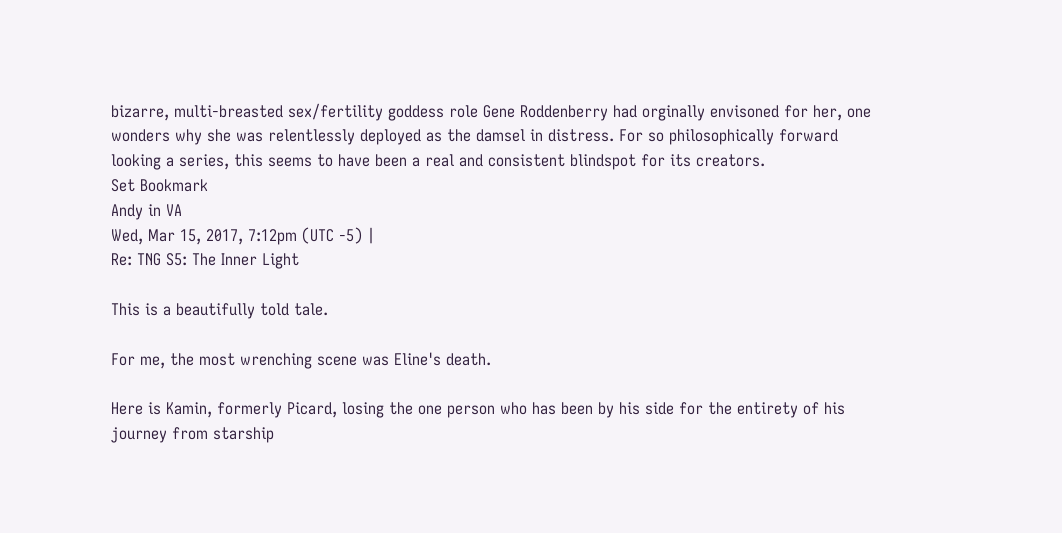bizarre, multi-breasted sex/fertility goddess role Gene Roddenberry had orginally envisoned for her, one wonders why she was relentlessly deployed as the damsel in distress. For so philosophically forward looking a series, this seems to have been a real and consistent blindspot for its creators.
Set Bookmark
Andy in VA
Wed, Mar 15, 2017, 7:12pm (UTC -5) |
Re: TNG S5: The Inner Light

This is a beautifully told tale.

For me, the most wrenching scene was Eline's death.

Here is Kamin, formerly Picard, losing the one person who has been by his side for the entirety of his journey from starship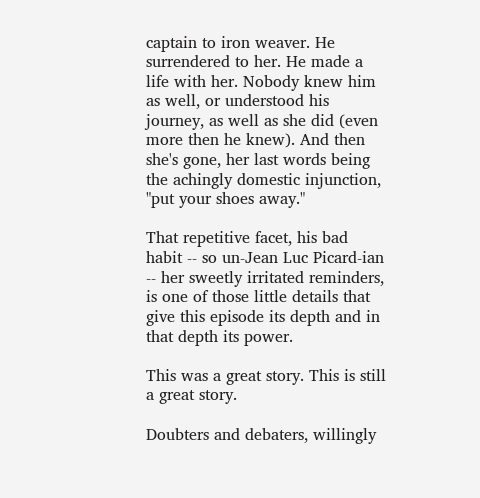captain to iron weaver. He surrendered to her. He made a life with her. Nobody knew him as well, or understood his journey, as well as she did (even more then he knew). And then she's gone, her last words being the achingly domestic injunction, "put your shoes away."

That repetitive facet, his bad habit -- so un-Jean Luc Picard-ian -- her sweetly irritated reminders, is one of those little details that give this episode its depth and in that depth its power.

This was a great story. This is still a great story.

Doubters and debaters, willingly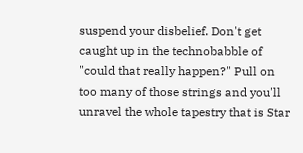suspend your disbelief. Don't get caught up in the technobabble of "could that really happen?" Pull on too many of those strings and you'll unravel the whole tapestry that is Star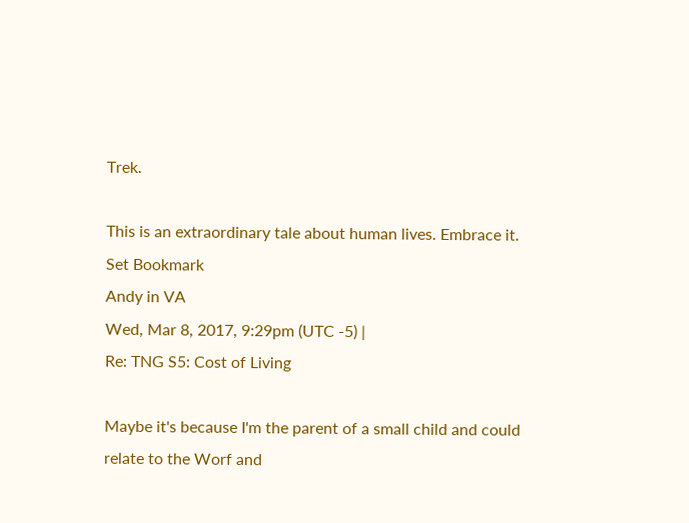Trek.

This is an extraordinary tale about human lives. Embrace it.
Set Bookmark
Andy in VA
Wed, Mar 8, 2017, 9:29pm (UTC -5) |
Re: TNG S5: Cost of Living

Maybe it's because I'm the parent of a small child and could relate to the Worf and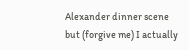Alexander dinner scene but (forgive me) I actually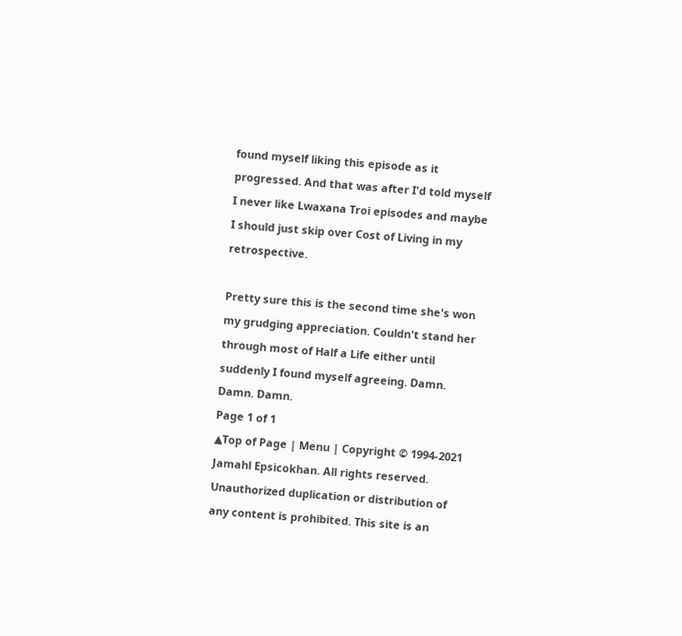found myself liking this episode as it progressed. And that was after I'd told myself I never like Lwaxana Troi episodes and maybe I should just skip over Cost of Living in my retrospective.

Pretty sure this is the second time she's won my grudging appreciation. Couldn't stand her through most of Half a Life either until suddenly I found myself agreeing. Damn. Damn. Damn.
Page 1 of 1
▲Top of Page | Menu | Copyright © 1994-2021 Jamahl Epsicokhan. All rights reserved. Unauthorized duplication or distribution of any content is prohibited. This site is an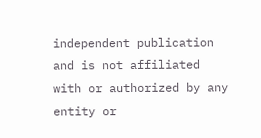independent publication and is not affiliated with or authorized by any entity or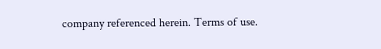company referenced herein. Terms of use.